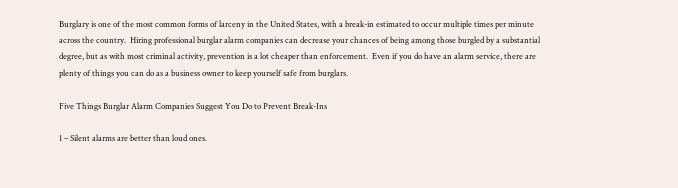Burglary is one of the most common forms of larceny in the United States, with a break-in estimated to occur multiple times per minute across the country.  Hiring professional burglar alarm companies can decrease your chances of being among those burgled by a substantial degree, but as with most criminal activity, prevention is a lot cheaper than enforcement.  Even if you do have an alarm service, there are plenty of things you can do as a business owner to keep yourself safe from burglars.

Five Things Burglar Alarm Companies Suggest You Do to Prevent Break-Ins

1 – Silent alarms are better than loud ones.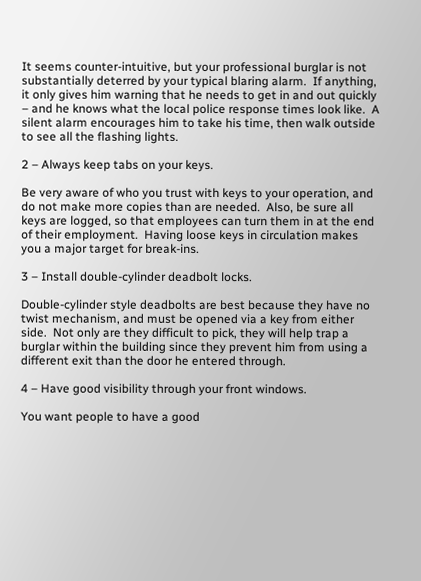It seems counter-intuitive, but your professional burglar is not substantially deterred by your typical blaring alarm.  If anything, it only gives him warning that he needs to get in and out quickly – and he knows what the local police response times look like.  A silent alarm encourages him to take his time, then walk outside to see all the flashing lights.

2 – Always keep tabs on your keys.

Be very aware of who you trust with keys to your operation, and do not make more copies than are needed.  Also, be sure all keys are logged, so that employees can turn them in at the end of their employment.  Having loose keys in circulation makes you a major target for break-ins.

3 – Install double-cylinder deadbolt locks.

Double-cylinder style deadbolts are best because they have no twist mechanism, and must be opened via a key from either side.  Not only are they difficult to pick, they will help trap a burglar within the building since they prevent him from using a different exit than the door he entered through.

4 – Have good visibility through your front windows.

You want people to have a good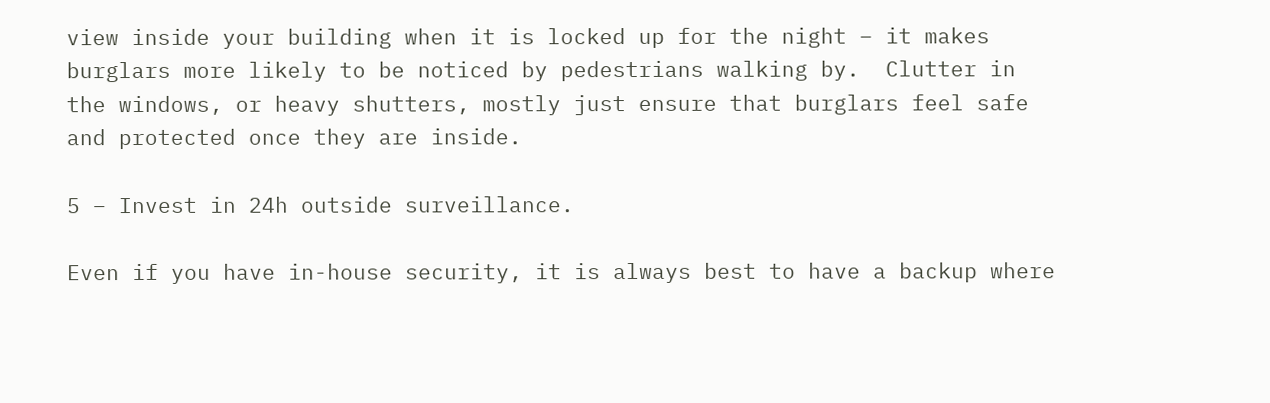view inside your building when it is locked up for the night – it makes burglars more likely to be noticed by pedestrians walking by.  Clutter in the windows, or heavy shutters, mostly just ensure that burglars feel safe and protected once they are inside.

5 – Invest in 24h outside surveillance.

Even if you have in-house security, it is always best to have a backup where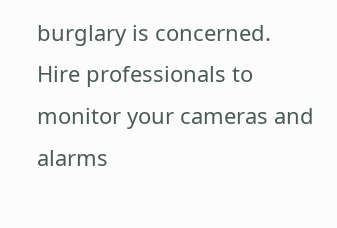burglary is concerned.  Hire professionals to monitor your cameras and alarms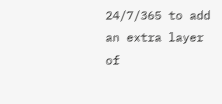24/7/365 to add an extra layer of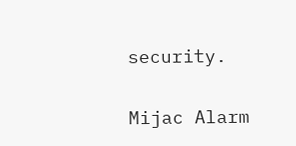security.

Mijac Alarm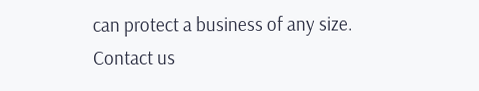can protect a business of any size.  Contact us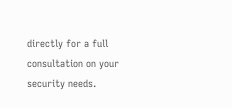directly for a full consultation on your security needs.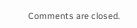Comments are closed.